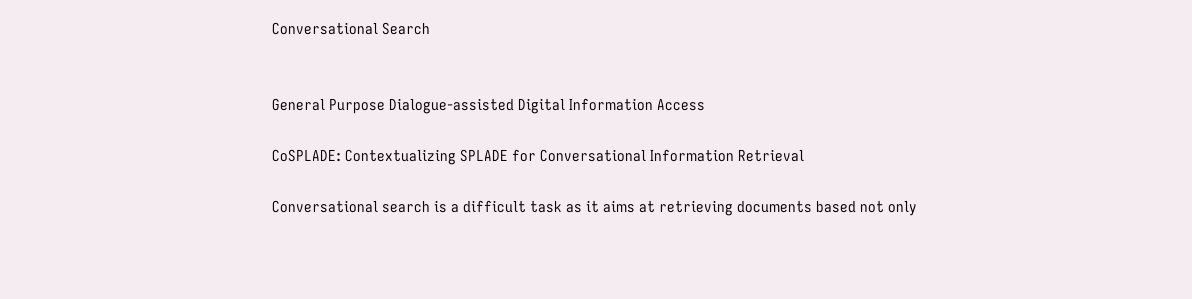Conversational Search


General Purpose Dialogue-assisted Digital Information Access

CoSPLADE: Contextualizing SPLADE for Conversational Information Retrieval

Conversational search is a difficult task as it aims at retrieving documents based not only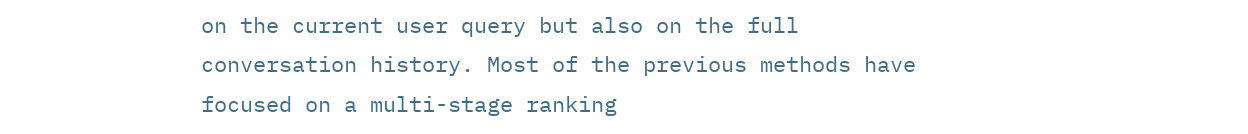on the current user query but also on the full conversation history. Most of the previous methods have focused on a multi-stage ranking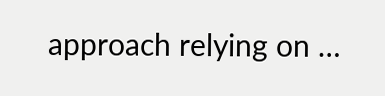approach relying on …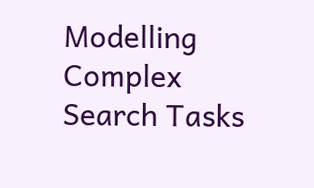Modelling Complex Search Tasks